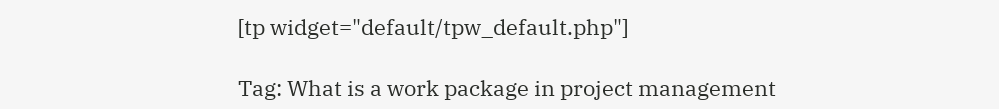[tp widget="default/tpw_default.php"]

Tag: What is a work package in project management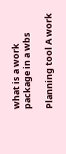what is a work package in a wbs

Planning tool A work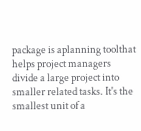package is aplanning toolthat helps project managers divide a large project into smaller related tasks. It's the smallest unit of a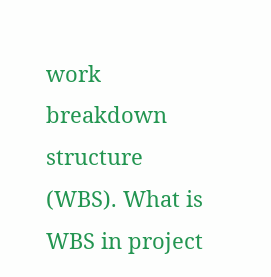work breakdown structure (WBS). What is WBS in project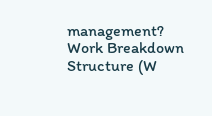management? Work Breakdown Structure (W